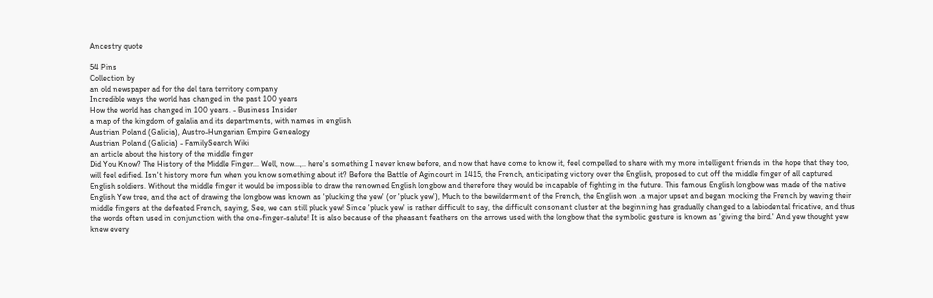Ancestry quote

54 Pins
Collection by
an old newspaper ad for the del tara territory company
Incredible ways the world has changed in the past 100 years
How the world has changed in 100 years. - Business Insider
a map of the kingdom of galalia and its departments, with names in english
Austrian Poland (Galicia), Austro-Hungarian Empire Genealogy
Austrian Poland (Galicia) - FamilySearch Wiki
an article about the history of the middle finger
Did You Know? The History of the Middle Finger... Well, now...,.. here's something I never knew before, and now that have come to know it, feel compelled to share with my more intelligent friends in the hope that they too, will feel edified. Isn't history more fun when you know something about it? Before the Battle of Agincourt in 1415, the French, anticipating victory over the English, proposed to cut off the middle finger of all captured English soldiers. Without the middle finger it would be impossible to draw the renowned English longbow and therefore they would be incapable of fighting in the future. This famous English longbow was made of the native English Yew tree, and the act of drawing the longbow was known as 'plucking the yew' (or 'pluck yew'), Much to the bewilderment of the French, the English won .a major upset and began mocking the French by waving their middle fingers at the defeated French, saying, See, we can still pluck yew! Since 'pluck yew' is rather difficult to say, the difficult consonant cluster at the beginning has gradually changed to a labiodental fricative, and thus the words often used in conjunction with the one-finger-salute! It is also because of the pheasant feathers on the arrows used with the longbow that the symbolic gesture is known as 'giving the bird.' And yew thought yew knew every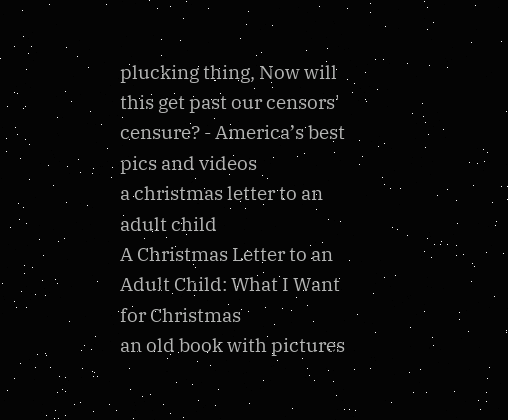plucking thing, Now will this get past our censors' censure? - America’s best pics and videos
a christmas letter to an adult child
A Christmas Letter to an Adult Child: What I Want for Christmas
an old book with pictures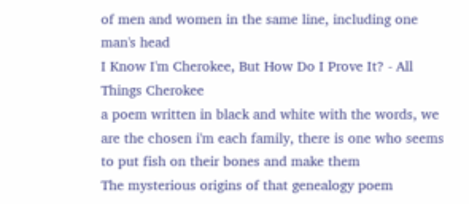of men and women in the same line, including one man's head
I Know I'm Cherokee, But How Do I Prove It? - All Things Cherokee
a poem written in black and white with the words, we are the chosen i'm each family, there is one who seems to put fish on their bones and make them
The mysterious origins of that genealogy poem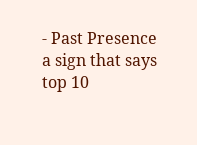- Past Presence
a sign that says top 10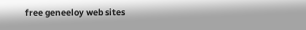free geneeloy web sites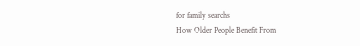for family searchs
How Older People Benefit From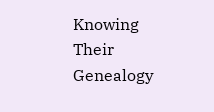Knowing Their Genealogy